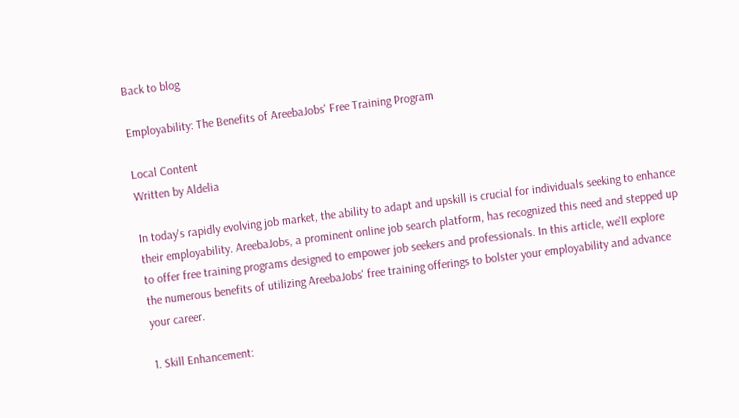Back to blog

Employability: The Benefits of AreebaJobs' Free Training Program

Local Content
Written by Aldelia

In today's rapidly evolving job market, the ability to adapt and upskill is crucial for individuals seeking to enhance their employability. AreebaJobs, a prominent online job search platform, has recognized this need and stepped up to offer free training programs designed to empower job seekers and professionals. In this article, we'll explore the numerous benefits of utilizing AreebaJobs' free training offerings to bolster your employability and advance your career.

1. Skill Enhancement: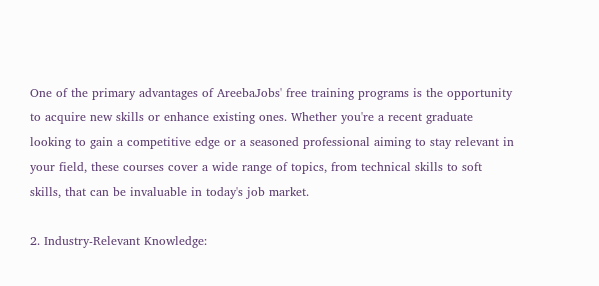One of the primary advantages of AreebaJobs' free training programs is the opportunity to acquire new skills or enhance existing ones. Whether you're a recent graduate looking to gain a competitive edge or a seasoned professional aiming to stay relevant in your field, these courses cover a wide range of topics, from technical skills to soft skills, that can be invaluable in today's job market.

2. Industry-Relevant Knowledge: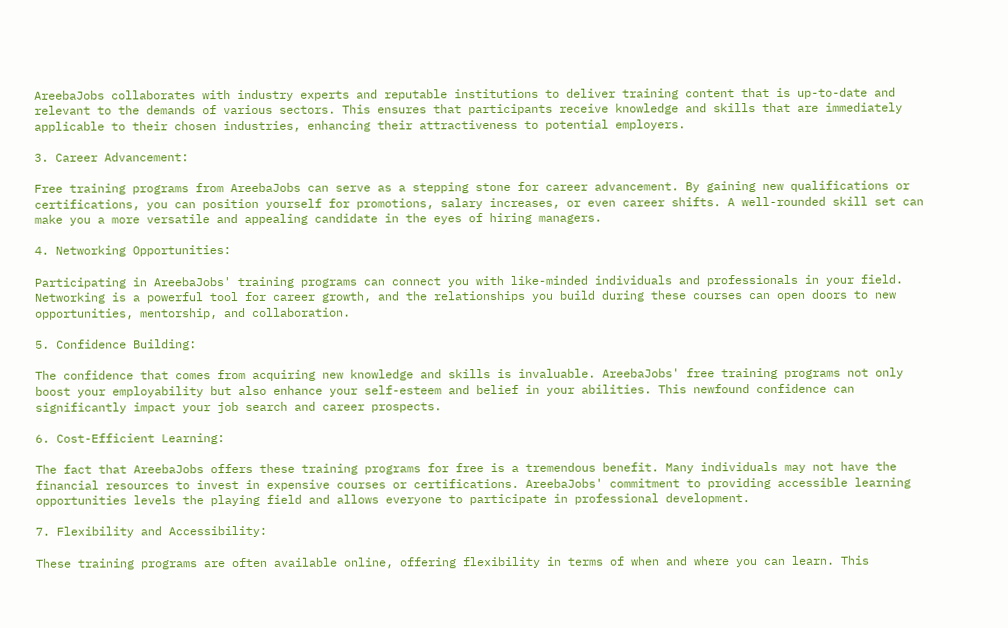AreebaJobs collaborates with industry experts and reputable institutions to deliver training content that is up-to-date and relevant to the demands of various sectors. This ensures that participants receive knowledge and skills that are immediately applicable to their chosen industries, enhancing their attractiveness to potential employers.

3. Career Advancement:

Free training programs from AreebaJobs can serve as a stepping stone for career advancement. By gaining new qualifications or certifications, you can position yourself for promotions, salary increases, or even career shifts. A well-rounded skill set can make you a more versatile and appealing candidate in the eyes of hiring managers.

4. Networking Opportunities:

Participating in AreebaJobs' training programs can connect you with like-minded individuals and professionals in your field. Networking is a powerful tool for career growth, and the relationships you build during these courses can open doors to new opportunities, mentorship, and collaboration.

5. Confidence Building:

The confidence that comes from acquiring new knowledge and skills is invaluable. AreebaJobs' free training programs not only boost your employability but also enhance your self-esteem and belief in your abilities. This newfound confidence can significantly impact your job search and career prospects.

6. Cost-Efficient Learning:

The fact that AreebaJobs offers these training programs for free is a tremendous benefit. Many individuals may not have the financial resources to invest in expensive courses or certifications. AreebaJobs' commitment to providing accessible learning opportunities levels the playing field and allows everyone to participate in professional development.

7. Flexibility and Accessibility:

These training programs are often available online, offering flexibility in terms of when and where you can learn. This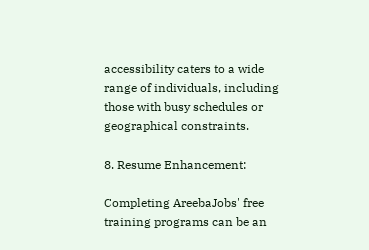accessibility caters to a wide range of individuals, including those with busy schedules or geographical constraints.

8. Resume Enhancement:

Completing AreebaJobs' free training programs can be an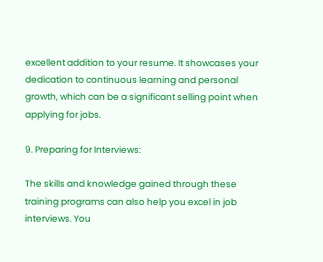excellent addition to your resume. It showcases your dedication to continuous learning and personal growth, which can be a significant selling point when applying for jobs.

9. Preparing for Interviews:

The skills and knowledge gained through these training programs can also help you excel in job interviews. You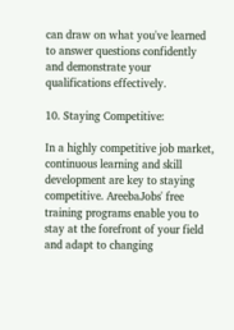can draw on what you've learned to answer questions confidently and demonstrate your qualifications effectively.

10. Staying Competitive:

In a highly competitive job market, continuous learning and skill development are key to staying competitive. AreebaJobs' free training programs enable you to stay at the forefront of your field and adapt to changing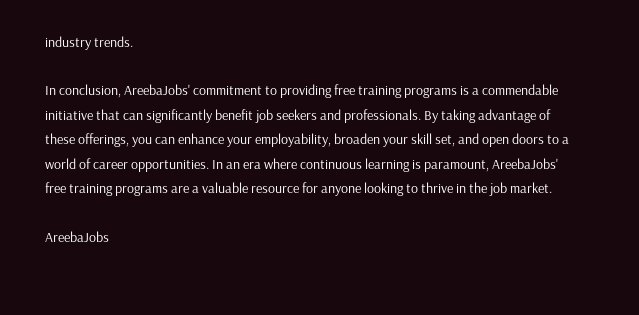industry trends.

In conclusion, AreebaJobs' commitment to providing free training programs is a commendable initiative that can significantly benefit job seekers and professionals. By taking advantage of these offerings, you can enhance your employability, broaden your skill set, and open doors to a world of career opportunities. In an era where continuous learning is paramount, AreebaJobs' free training programs are a valuable resource for anyone looking to thrive in the job market.

AreebaJobs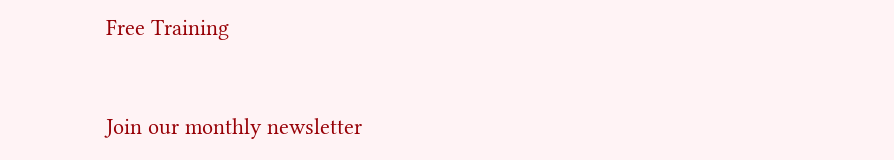Free Training


Join our monthly newsletter